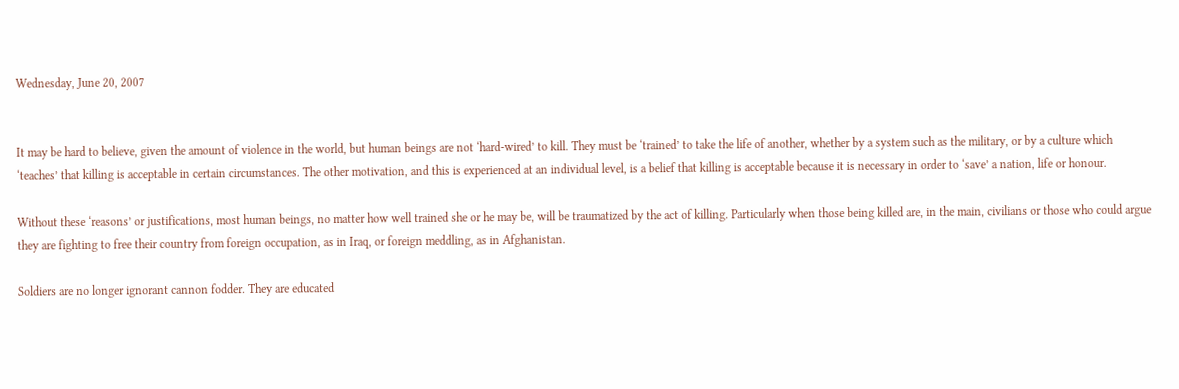Wednesday, June 20, 2007


It may be hard to believe, given the amount of violence in the world, but human beings are not ‘hard-wired’ to kill. They must be ‘trained’ to take the life of another, whether by a system such as the military, or by a culture which ‘teaches’ that killing is acceptable in certain circumstances. The other motivation, and this is experienced at an individual level, is a belief that killing is acceptable because it is necessary in order to ‘save’ a nation, life or honour.

Without these ‘reasons’ or justifications, most human beings, no matter how well trained she or he may be, will be traumatized by the act of killing. Particularly when those being killed are, in the main, civilians or those who could argue they are fighting to free their country from foreign occupation, as in Iraq, or foreign meddling, as in Afghanistan.

Soldiers are no longer ignorant cannon fodder. They are educated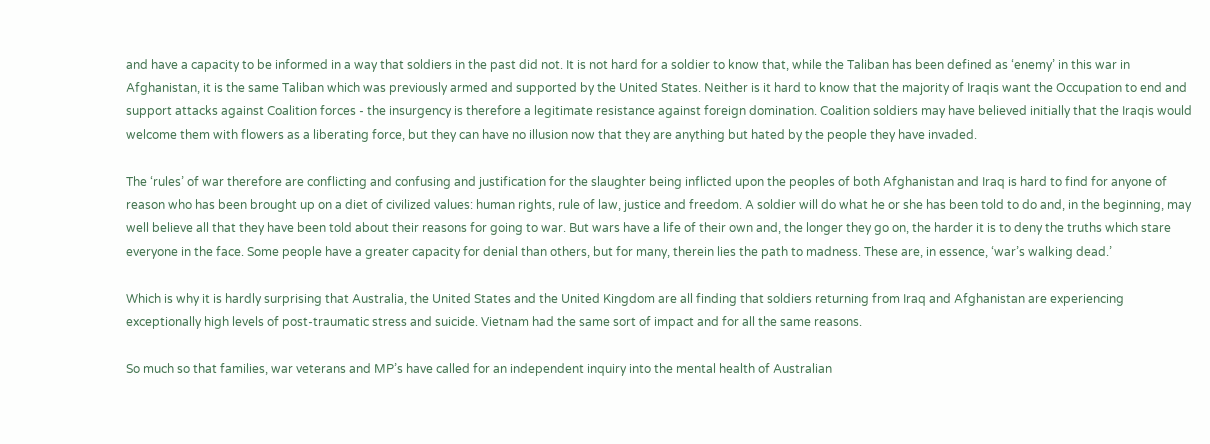and have a capacity to be informed in a way that soldiers in the past did not. It is not hard for a soldier to know that, while the Taliban has been defined as ‘enemy’ in this war in Afghanistan, it is the same Taliban which was previously armed and supported by the United States. Neither is it hard to know that the majority of Iraqis want the Occupation to end and support attacks against Coalition forces - the insurgency is therefore a legitimate resistance against foreign domination. Coalition soldiers may have believed initially that the Iraqis would welcome them with flowers as a liberating force, but they can have no illusion now that they are anything but hated by the people they have invaded.

The ‘rules’ of war therefore are conflicting and confusing and justification for the slaughter being inflicted upon the peoples of both Afghanistan and Iraq is hard to find for anyone of reason who has been brought up on a diet of civilized values: human rights, rule of law, justice and freedom. A soldier will do what he or she has been told to do and, in the beginning, may well believe all that they have been told about their reasons for going to war. But wars have a life of their own and, the longer they go on, the harder it is to deny the truths which stare everyone in the face. Some people have a greater capacity for denial than others, but for many, therein lies the path to madness. These are, in essence, ‘war’s walking dead.’

Which is why it is hardly surprising that Australia, the United States and the United Kingdom are all finding that soldiers returning from Iraq and Afghanistan are experiencing exceptionally high levels of post-traumatic stress and suicide. Vietnam had the same sort of impact and for all the same reasons.

So much so that families, war veterans and MP’s have called for an independent inquiry into the mental health of Australian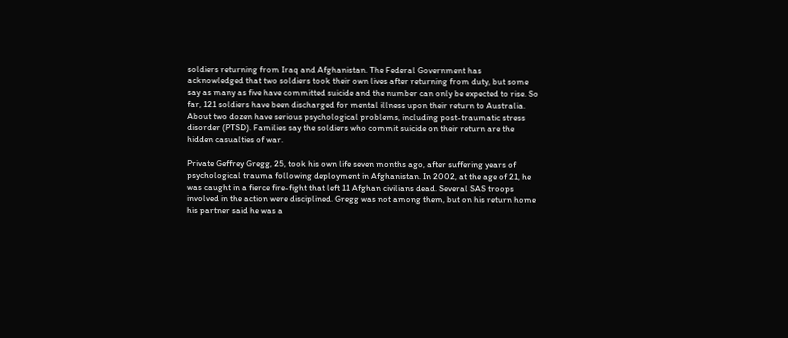soldiers returning from Iraq and Afghanistan. The Federal Government has acknowledged that two soldiers took their own lives after returning from duty, but some say as many as five have committed suicide and the number can only be expected to rise. So far, 121 soldiers have been discharged for mental illness upon their return to Australia. About two dozen have serious psychological problems, including post-traumatic stress disorder (PTSD). Families say the soldiers who commit suicide on their return are the hidden casualties of war.

Private Geffrey Gregg, 25, took his own life seven months ago, after suffering years of psychological trauma following deployment in Afghanistan. In 2002, at the age of 21, he was caught in a fierce fire-fight that left 11 Afghan civilians dead. Several SAS troops involved in the action were disciplined. Gregg was not among them, but on his return home his partner said he was a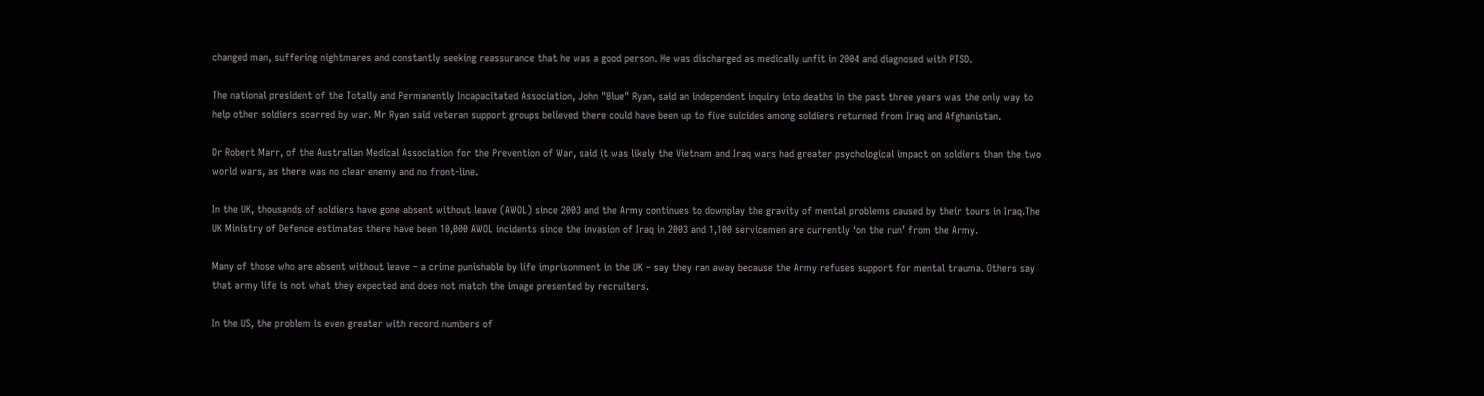changed man, suffering nightmares and constantly seeking reassurance that he was a good person. He was discharged as medically unfit in 2004 and diagnosed with PTSD.

The national president of the Totally and Permanently Incapacitated Association, John "Blue" Ryan, said an independent inquiry into deaths in the past three years was the only way to help other soldiers scarred by war. Mr Ryan said veteran support groups believed there could have been up to five suicides among soldiers returned from Iraq and Afghanistan.

Dr Robert Marr, of the Australian Medical Association for the Prevention of War, said it was likely the Vietnam and Iraq wars had greater psychological impact on soldiers than the two world wars, as there was no clear enemy and no front-line.

In the UK, thousands of soldiers have gone absent without leave (AWOL) since 2003 and the Army continues to downplay the gravity of mental problems caused by their tours in Iraq.The UK Ministry of Defence estimates there have been 10,000 AWOL incidents since the invasion of Iraq in 2003 and 1,100 servicemen are currently ‘on the run’ from the Army.

Many of those who are absent without leave – a crime punishable by life imprisonment in the UK – say they ran away because the Army refuses support for mental trauma. Others say that army life is not what they expected and does not match the image presented by recruiters.

In the US, the problem is even greater with record numbers of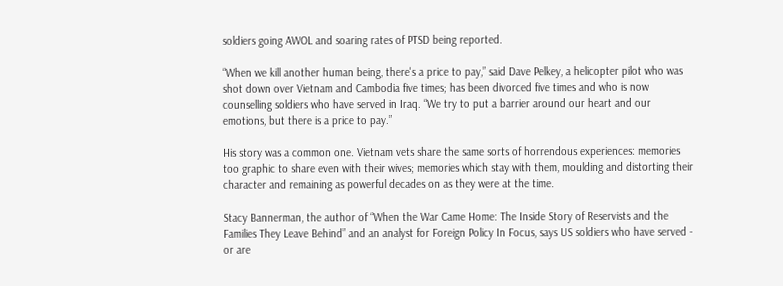soldiers going AWOL and soaring rates of PTSD being reported.

“When we kill another human being, there's a price to pay,” said Dave Pelkey, a helicopter pilot who was shot down over Vietnam and Cambodia five times; has been divorced five times and who is now counselling soldiers who have served in Iraq. “We try to put a barrier around our heart and our emotions, but there is a price to pay.”

His story was a common one. Vietnam vets share the same sorts of horrendous experiences: memories too graphic to share even with their wives; memories which stay with them, moulding and distorting their character and remaining as powerful decades on as they were at the time.

Stacy Bannerman, the author of “When the War Came Home: The Inside Story of Reservists and the Families They Leave Behind” and an analyst for Foreign Policy In Focus, says US soldiers who have served - or are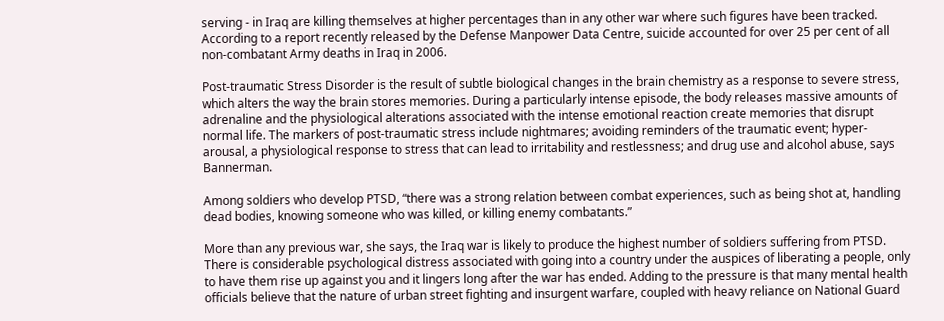serving - in Iraq are killing themselves at higher percentages than in any other war where such figures have been tracked. According to a report recently released by the Defense Manpower Data Centre, suicide accounted for over 25 per cent of all non-combatant Army deaths in Iraq in 2006.

Post-traumatic Stress Disorder is the result of subtle biological changes in the brain chemistry as a response to severe stress, which alters the way the brain stores memories. During a particularly intense episode, the body releases massive amounts of adrenaline and the physiological alterations associated with the intense emotional reaction create memories that disrupt normal life. The markers of post-traumatic stress include nightmares; avoiding reminders of the traumatic event; hyper-arousal, a physiological response to stress that can lead to irritability and restlessness; and drug use and alcohol abuse, says Bannerman.

Among soldiers who develop PTSD, “there was a strong relation between combat experiences, such as being shot at, handling dead bodies, knowing someone who was killed, or killing enemy combatants.”

More than any previous war, she says, the Iraq war is likely to produce the highest number of soldiers suffering from PTSD. There is considerable psychological distress associated with going into a country under the auspices of liberating a people, only to have them rise up against you and it lingers long after the war has ended. Adding to the pressure is that many mental health officials believe that the nature of urban street fighting and insurgent warfare, coupled with heavy reliance on National Guard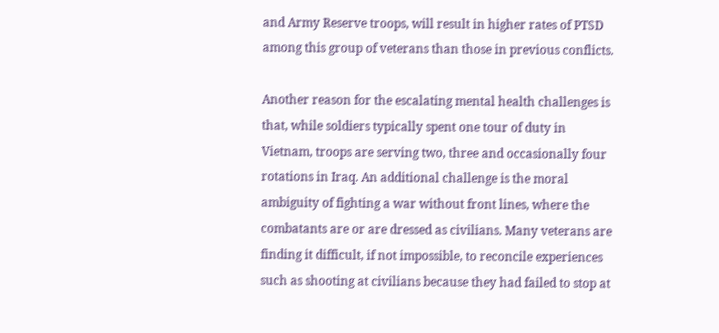and Army Reserve troops, will result in higher rates of PTSD among this group of veterans than those in previous conflicts.

Another reason for the escalating mental health challenges is that, while soldiers typically spent one tour of duty in Vietnam, troops are serving two, three and occasionally four rotations in Iraq. An additional challenge is the moral ambiguity of fighting a war without front lines, where the combatants are or are dressed as civilians. Many veterans are finding it difficult, if not impossible, to reconcile experiences such as shooting at civilians because they had failed to stop at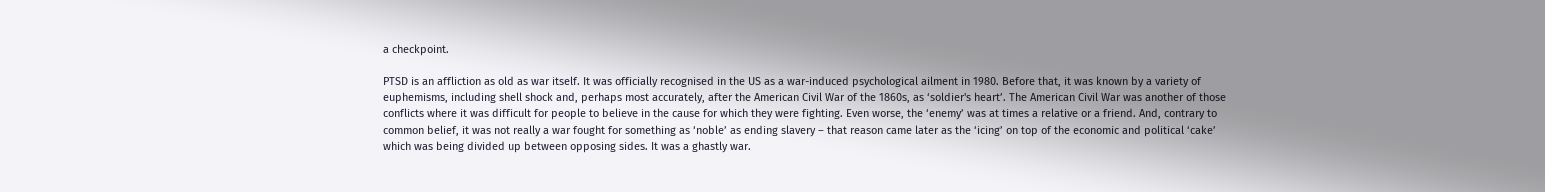a checkpoint.

PTSD is an affliction as old as war itself. It was officially recognised in the US as a war-induced psychological ailment in 1980. Before that, it was known by a variety of euphemisms, including shell shock and, perhaps most accurately, after the American Civil War of the 1860s, as ‘soldier's heart’. The American Civil War was another of those conflicts where it was difficult for people to believe in the cause for which they were fighting. Even worse, the ‘enemy’ was at times a relative or a friend. And, contrary to common belief, it was not really a war fought for something as ‘noble’ as ending slavery – that reason came later as the ‘icing’ on top of the economic and political ‘cake’ which was being divided up between opposing sides. It was a ghastly war.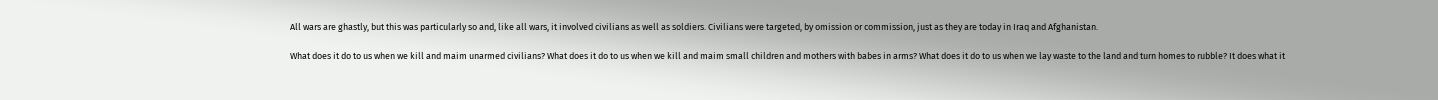All wars are ghastly, but this was particularly so and, like all wars, it involved civilians as well as soldiers. Civilians were targeted, by omission or commission, just as they are today in Iraq and Afghanistan.

What does it do to us when we kill and maim unarmed civilians? What does it do to us when we kill and maim small children and mothers with babes in arms? What does it do to us when we lay waste to the land and turn homes to rubble? It does what it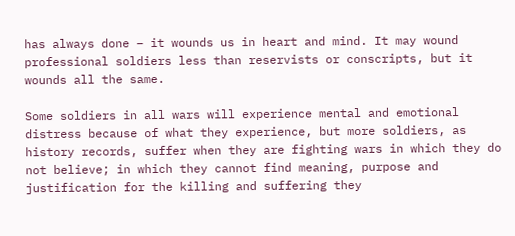has always done – it wounds us in heart and mind. It may wound professional soldiers less than reservists or conscripts, but it wounds all the same.

Some soldiers in all wars will experience mental and emotional distress because of what they experience, but more soldiers, as history records, suffer when they are fighting wars in which they do not believe; in which they cannot find meaning, purpose and justification for the killing and suffering they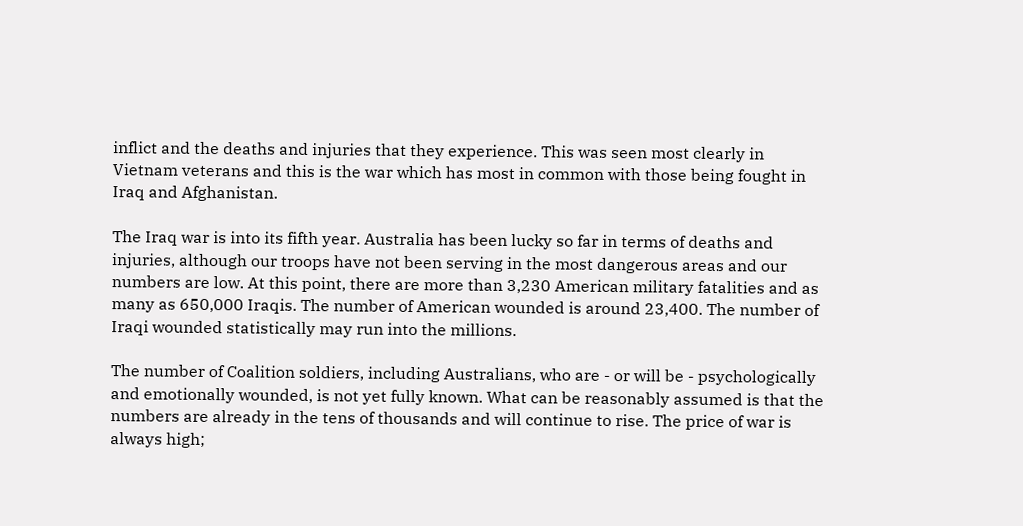inflict and the deaths and injuries that they experience. This was seen most clearly in Vietnam veterans and this is the war which has most in common with those being fought in Iraq and Afghanistan.

The Iraq war is into its fifth year. Australia has been lucky so far in terms of deaths and injuries, although our troops have not been serving in the most dangerous areas and our numbers are low. At this point, there are more than 3,230 American military fatalities and as many as 650,000 Iraqis. The number of American wounded is around 23,400. The number of Iraqi wounded statistically may run into the millions.

The number of Coalition soldiers, including Australians, who are - or will be - psychologically and emotionally wounded, is not yet fully known. What can be reasonably assumed is that the numbers are already in the tens of thousands and will continue to rise. The price of war is always high;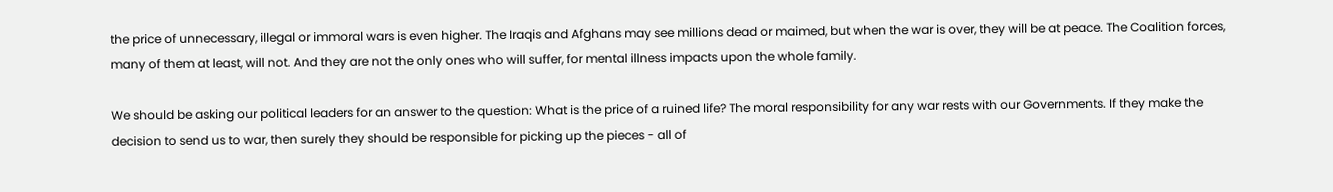the price of unnecessary, illegal or immoral wars is even higher. The Iraqis and Afghans may see millions dead or maimed, but when the war is over, they will be at peace. The Coalition forces, many of them at least, will not. And they are not the only ones who will suffer, for mental illness impacts upon the whole family.

We should be asking our political leaders for an answer to the question: What is the price of a ruined life? The moral responsibility for any war rests with our Governments. If they make the decision to send us to war, then surely they should be responsible for picking up the pieces - all of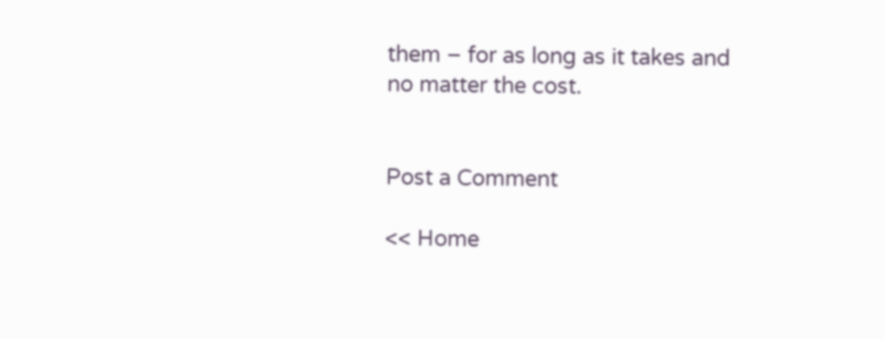them – for as long as it takes and no matter the cost.


Post a Comment

<< Home